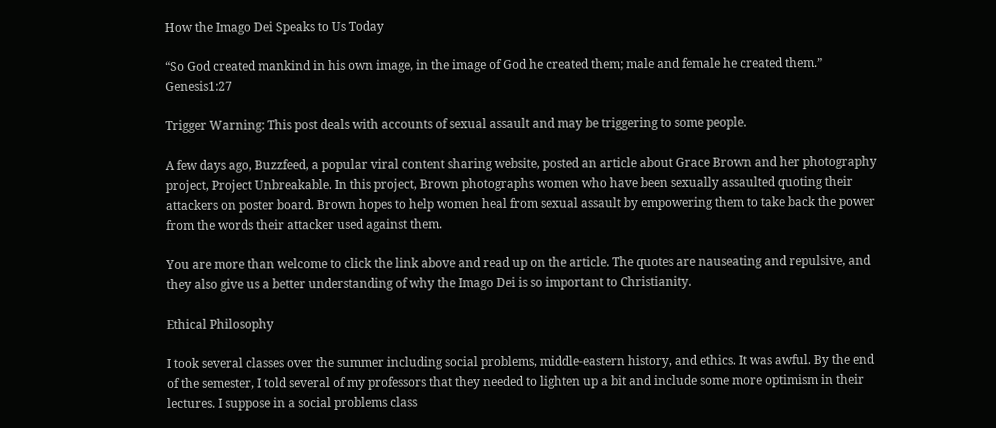How the Imago Dei Speaks to Us Today

“So God created mankind in his own image, in the image of God he created them; male and female he created them.” Genesis1:27

Trigger Warning: This post deals with accounts of sexual assault and may be triggering to some people.

A few days ago, Buzzfeed, a popular viral content sharing website, posted an article about Grace Brown and her photography project, Project Unbreakable. In this project, Brown photographs women who have been sexually assaulted quoting their attackers on poster board. Brown hopes to help women heal from sexual assault by empowering them to take back the power from the words their attacker used against them.

You are more than welcome to click the link above and read up on the article. The quotes are nauseating and repulsive, and they also give us a better understanding of why the Imago Dei is so important to Christianity.

Ethical Philosophy

I took several classes over the summer including social problems, middle-eastern history, and ethics. It was awful. By the end of the semester, I told several of my professors that they needed to lighten up a bit and include some more optimism in their lectures. I suppose in a social problems class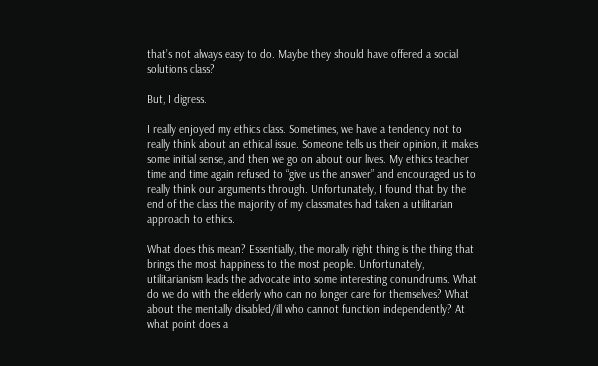that’s not always easy to do. Maybe they should have offered a social solutions class?

But, I digress.

I really enjoyed my ethics class. Sometimes, we have a tendency not to really think about an ethical issue. Someone tells us their opinion, it makes some initial sense, and then we go on about our lives. My ethics teacher time and time again refused to “give us the answer” and encouraged us to really think our arguments through. Unfortunately, I found that by the end of the class the majority of my classmates had taken a utilitarian approach to ethics.

What does this mean? Essentially, the morally right thing is the thing that brings the most happiness to the most people. Unfortunately, utilitarianism leads the advocate into some interesting conundrums. What do we do with the elderly who can no longer care for themselves? What about the mentally disabled/ill who cannot function independently? At what point does a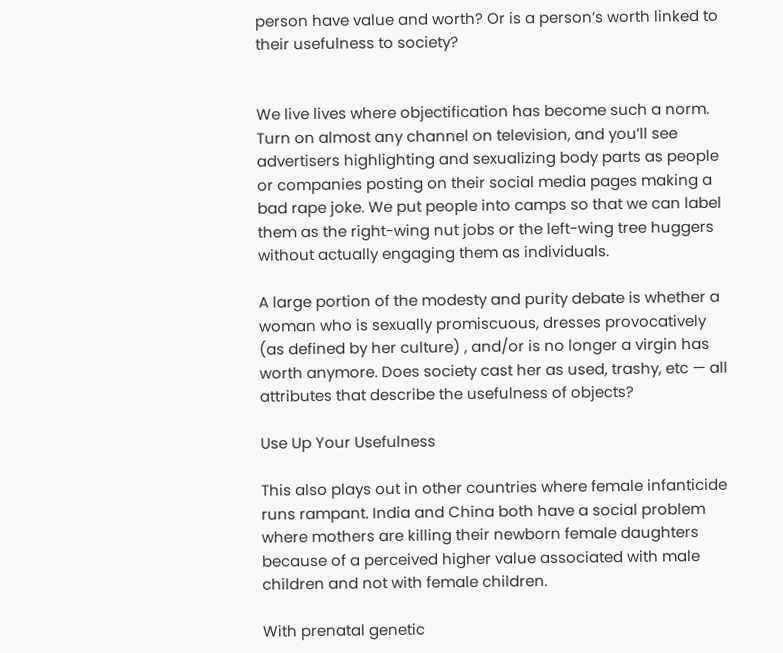person have value and worth? Or is a person’s worth linked to their usefulness to society?


We live lives where objectification has become such a norm. Turn on almost any channel on television, and you’ll see advertisers highlighting and sexualizing body parts as people or companies posting on their social media pages making a bad rape joke. We put people into camps so that we can label them as the right-wing nut jobs or the left-wing tree huggers without actually engaging them as individuals.

A large portion of the modesty and purity debate is whether a woman who is sexually promiscuous, dresses provocatively (as defined by her culture) , and/or is no longer a virgin has worth anymore. Does society cast her as used, trashy, etc — all attributes that describe the usefulness of objects?

Use Up Your Usefulness

This also plays out in other countries where female infanticide runs rampant. India and China both have a social problem where mothers are killing their newborn female daughters because of a perceived higher value associated with male children and not with female children.

With prenatal genetic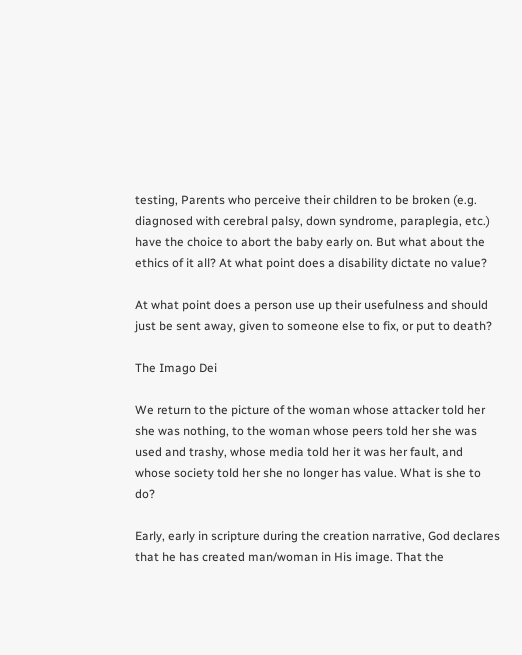testing, Parents who perceive their children to be broken (e.g. diagnosed with cerebral palsy, down syndrome, paraplegia, etc.) have the choice to abort the baby early on. But what about the ethics of it all? At what point does a disability dictate no value?

At what point does a person use up their usefulness and should just be sent away, given to someone else to fix, or put to death?

The Imago Dei

We return to the picture of the woman whose attacker told her she was nothing, to the woman whose peers told her she was used and trashy, whose media told her it was her fault, and whose society told her she no longer has value. What is she to do?

Early, early in scripture during the creation narrative, God declares that he has created man/woman in His image. That the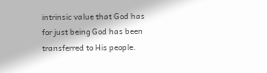intrinsic value that God has for just being God has been transferred to His people.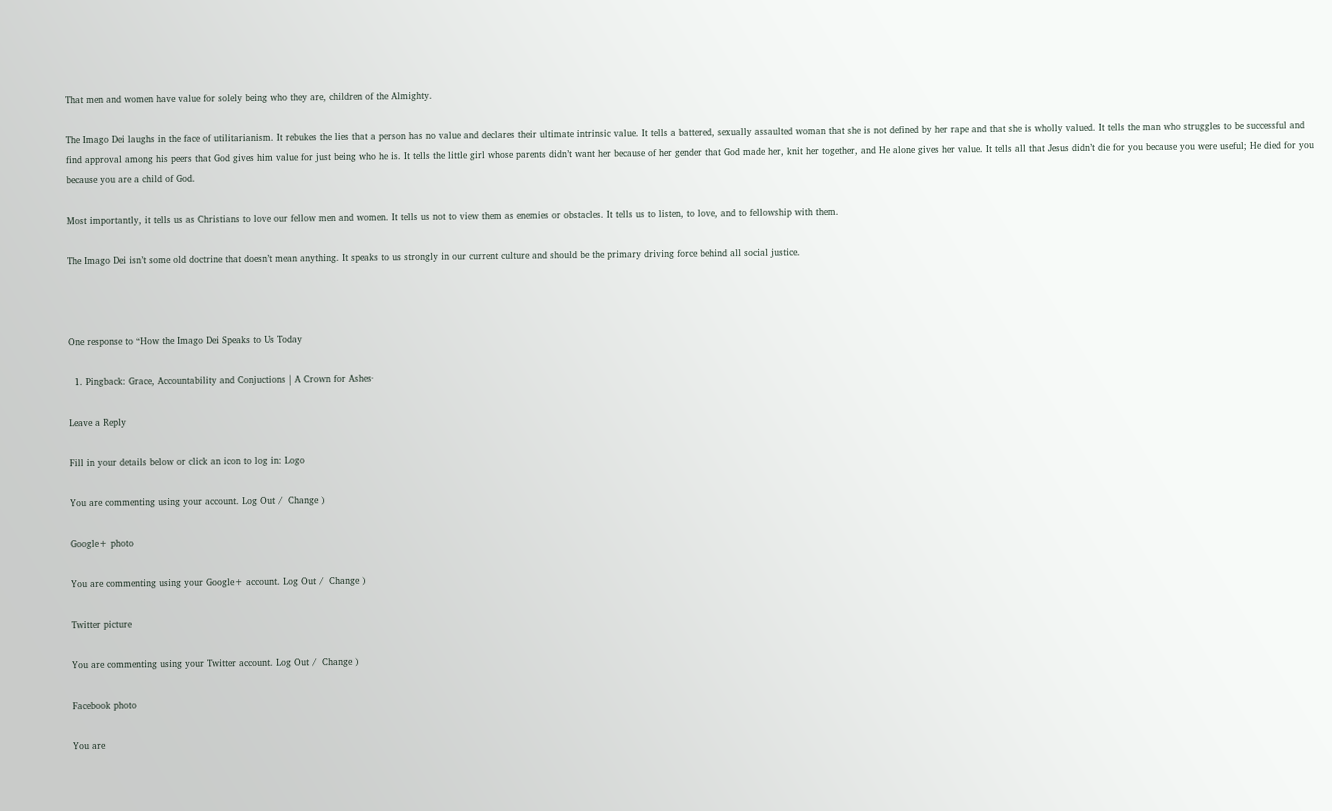That men and women have value for solely being who they are, children of the Almighty.

The Imago Dei laughs in the face of utilitarianism. It rebukes the lies that a person has no value and declares their ultimate intrinsic value. It tells a battered, sexually assaulted woman that she is not defined by her rape and that she is wholly valued. It tells the man who struggles to be successful and find approval among his peers that God gives him value for just being who he is. It tells the little girl whose parents didn’t want her because of her gender that God made her, knit her together, and He alone gives her value. It tells all that Jesus didn’t die for you because you were useful; He died for you because you are a child of God.

Most importantly, it tells us as Christians to love our fellow men and women. It tells us not to view them as enemies or obstacles. It tells us to listen, to love, and to fellowship with them.

The Imago Dei isn’t some old doctrine that doesn’t mean anything. It speaks to us strongly in our current culture and should be the primary driving force behind all social justice.



One response to “How the Imago Dei Speaks to Us Today

  1. Pingback: Grace, Accountability and Conjuctions | A Crown for Ashes·

Leave a Reply

Fill in your details below or click an icon to log in: Logo

You are commenting using your account. Log Out /  Change )

Google+ photo

You are commenting using your Google+ account. Log Out /  Change )

Twitter picture

You are commenting using your Twitter account. Log Out /  Change )

Facebook photo

You are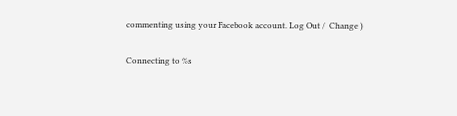commenting using your Facebook account. Log Out /  Change )

Connecting to %s